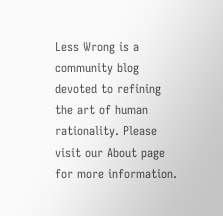Less Wrong is a community blog devoted to refining the art of human rationality. Please visit our About page for more information.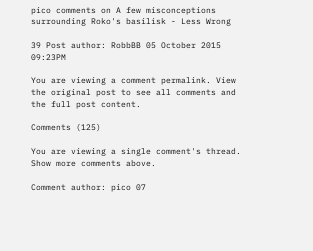pico comments on A few misconceptions surrounding Roko's basilisk - Less Wrong

39 Post author: RobbBB 05 October 2015 09:23PM

You are viewing a comment permalink. View the original post to see all comments and the full post content.

Comments (125)

You are viewing a single comment's thread. Show more comments above.

Comment author: pico 07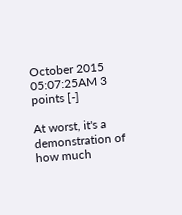October 2015 05:07:25AM 3 points [-]

At worst, it's a demonstration of how much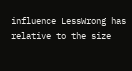influence LessWrong has relative to the size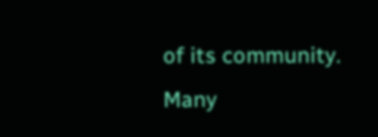of its community. Many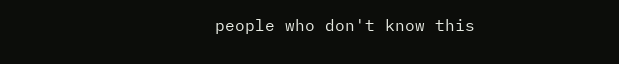people who don't know this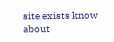site exists know about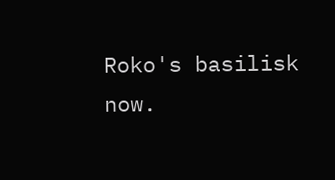Roko's basilisk now.